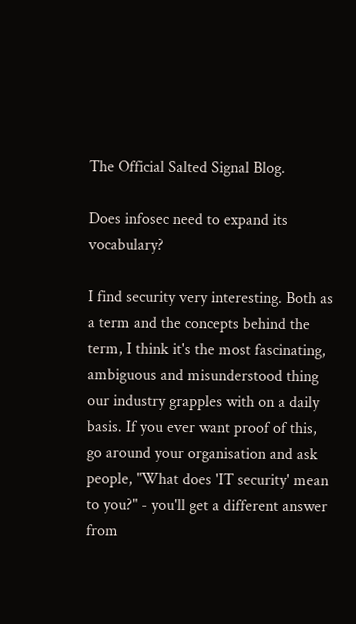The Official Salted Signal Blog.

Does infosec need to expand its vocabulary?

I find security very interesting. Both as a term and the concepts behind the term, I think it's the most fascinating, ambiguous and misunderstood thing our industry grapples with on a daily basis. If you ever want proof of this, go around your organisation and ask people, "What does 'IT security' mean to you?" - you'll get a different answer from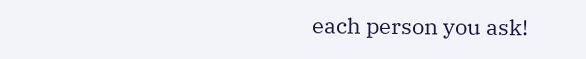each person you ask!